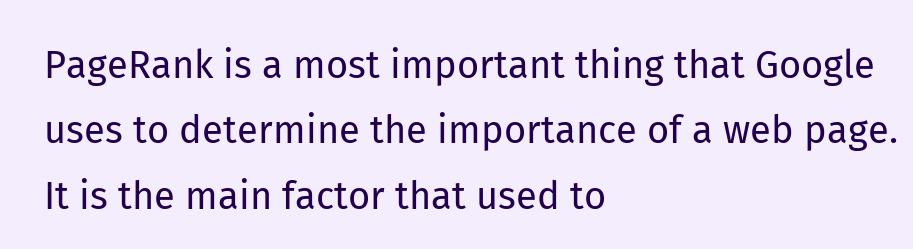PageRank is a most important thing that Google uses to determine the importance of a web page. It is the main factor that used to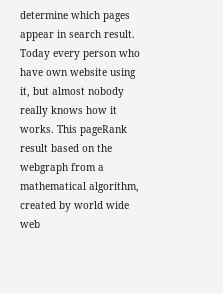determine which pages appear in search result. Today every person who have own website using it, but almost nobody really knows how it works. This pageRank result based on the webgraph from a mathematical algorithm, created by world wide web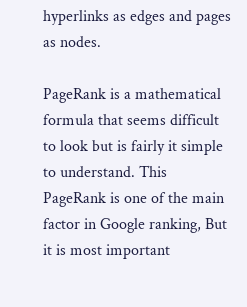hyperlinks as edges and pages as nodes.

PageRank is a mathematical formula that seems difficult to look but is fairly it simple to understand. This PageRank is one of the main factor in Google ranking, But it is most important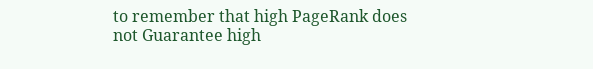to remember that high PageRank does not Guarantee high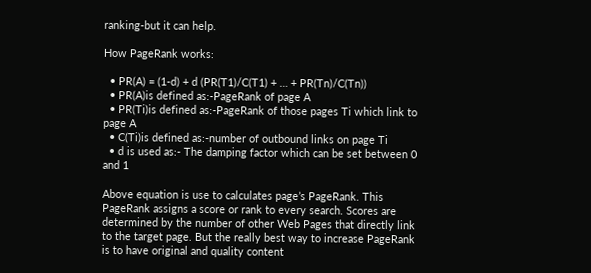ranking-but it can help.

How PageRank works:

  • PR(A) = (1-d) + d (PR(T1)/C(T1) + … + PR(Tn)/C(Tn))
  • PR(A)is defined as:-PageRank of page A
  • PR(Ti)is defined as:-PageRank of those pages Ti which link to page A
  • C(Ti)is defined as:-number of outbound links on page Ti
  • d is used as:- The damping factor which can be set between 0 and 1

Above equation is use to calculates page’s PageRank. This PageRank assigns a score or rank to every search. Scores are determined by the number of other Web Pages that directly link to the target page. But the really best way to increase PageRank is to have original and quality content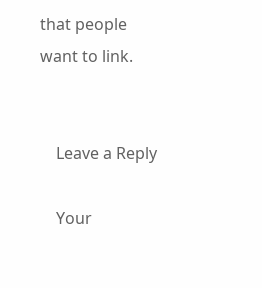that people want to link.


    Leave a Reply

    Your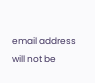email address will not be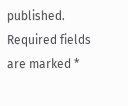published. Required fields are marked *